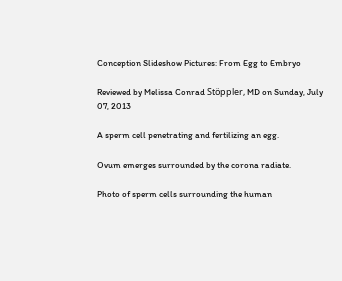Conception Slideshow Pictures: From Egg to Embryo

Reviewed by Melissa Conrad Stöppler, MD on Sunday, July 07, 2013

A sperm cell penetrating and fertilizing an egg.

Ovum emerges surrounded by the corona radiate.

Photo of sperm cells surrounding the human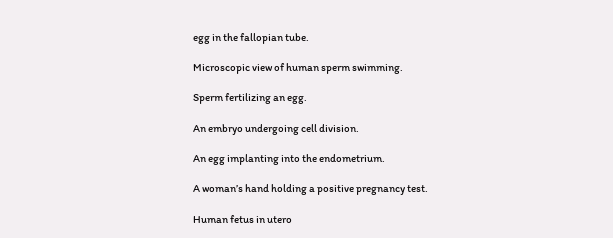egg in the fallopian tube.

Microscopic view of human sperm swimming.

Sperm fertilizing an egg.

An embryo undergoing cell division.

An egg implanting into the endometrium.

A woman’s hand holding a positive pregnancy test.

Human fetus in utero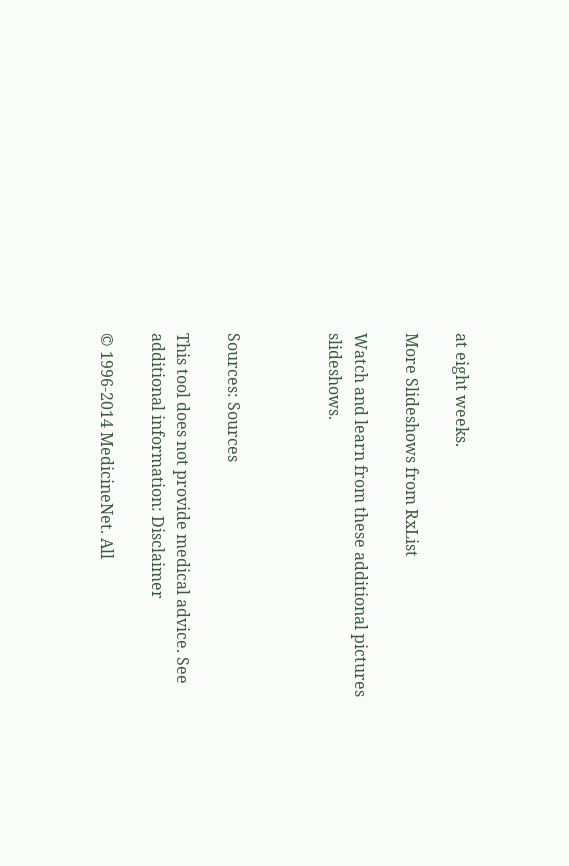at eight weeks.

More Slideshows from RxList

Watch and learn from these additional pictures slideshows.



Sources: Sources

This tool does not provide medical advice. See additional information: Disclaimer

© 1996-2014 MedicineNet. All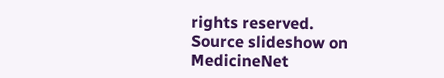rights reserved.
Source slideshow on MedicineNet